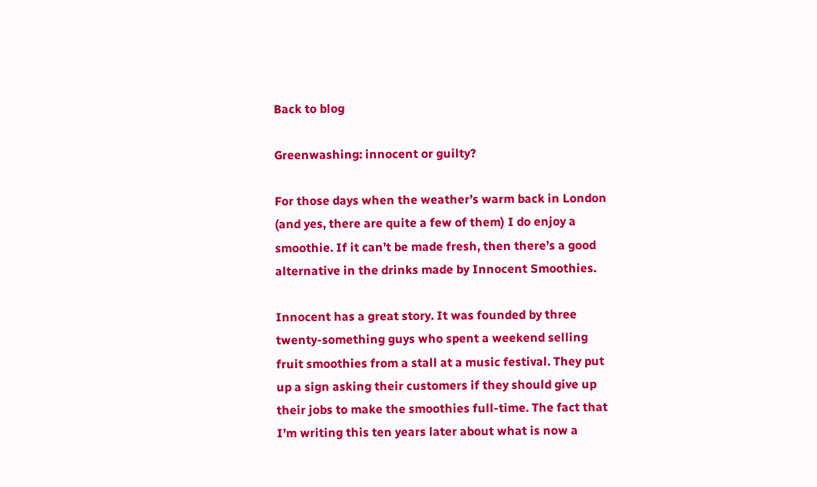Back to blog

Greenwashing: innocent or guilty?

For those days when the weather’s warm back in London (and yes, there are quite a few of them) I do enjoy a smoothie. If it can’t be made fresh, then there’s a good alternative in the drinks made by Innocent Smoothies.

Innocent has a great story. It was founded by three twenty-something guys who spent a weekend selling fruit smoothies from a stall at a music festival. They put up a sign asking their customers if they should give up their jobs to make the smoothies full-time. The fact that I’m writing this ten years later about what is now a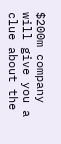$200m company will give you a clue about the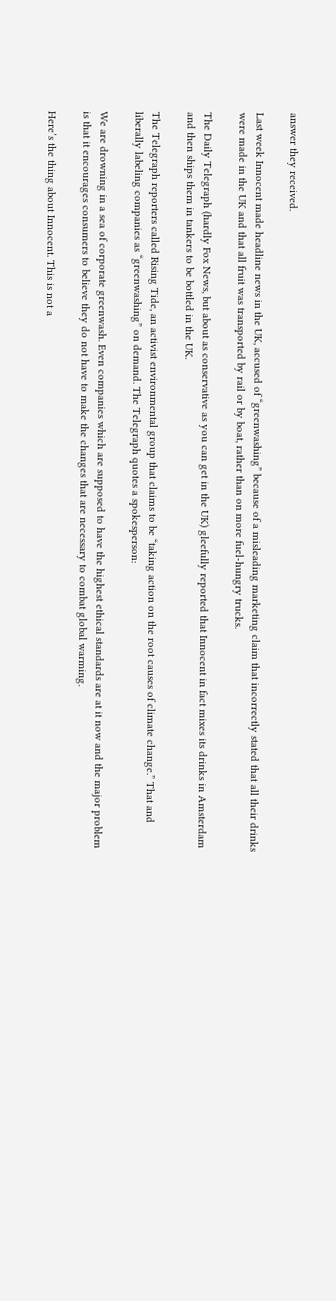answer they received.

Last week Innocent made headline news in the UK, accused of “greenwashing” because of a misleading marketing claim that incorrectly stated that all their drinks were made in the UK and that all fruit was transported by rail or by boat, rather than on more fuel-hungry trucks.

The Daily Telegraph (hardly Fox News, but about as conservative as you can get in the UK) gleefully reported that Innocent in fact mixes its drinks in Amsterdam and then ships them in tankers to be bottled in the UK.

The Telegraph reporters called Rising Tide, an activist environmental group that claims to be “taking action on the root causes of climate change.” That and liberally labeling companies as “greenwashing” on demand. The Telegraph quotes a spokesperson:

We are drowning in a sea of corporate greenwash. Even companies which are supposed to have the highest ethical standards are at it now and the major problem is that it encourages consumers to believe they do not have to make the changes that are necessary to combat global warming.

Here’s the thing about Innocent. This is not a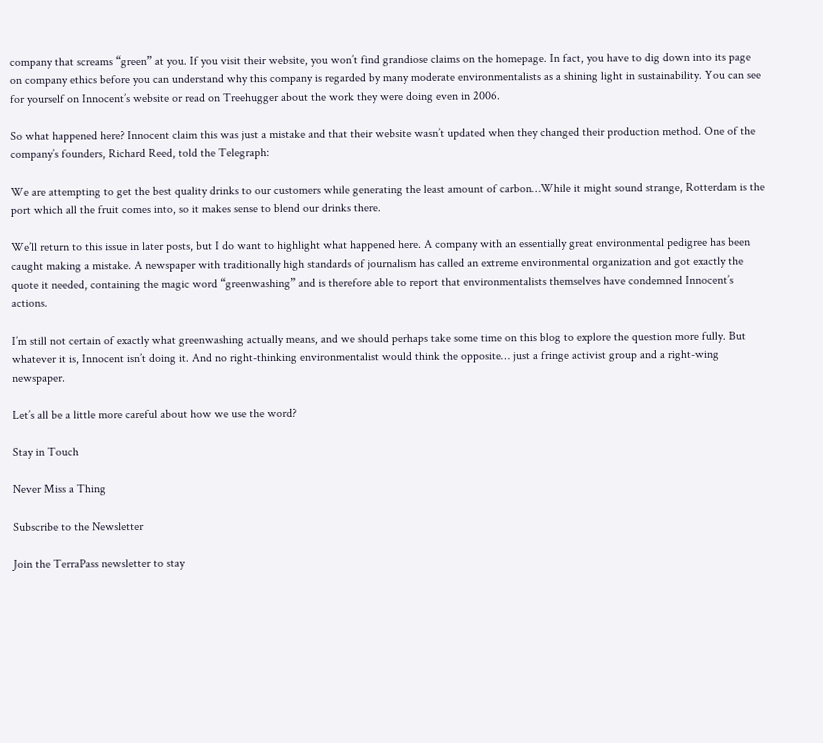company that screams “green” at you. If you visit their website, you won’t find grandiose claims on the homepage. In fact, you have to dig down into its page on company ethics before you can understand why this company is regarded by many moderate environmentalists as a shining light in sustainability. You can see for yourself on Innocent’s website or read on Treehugger about the work they were doing even in 2006.

So what happened here? Innocent claim this was just a mistake and that their website wasn’t updated when they changed their production method. One of the company’s founders, Richard Reed, told the Telegraph:

We are attempting to get the best quality drinks to our customers while generating the least amount of carbon…While it might sound strange, Rotterdam is the port which all the fruit comes into, so it makes sense to blend our drinks there.

We’ll return to this issue in later posts, but I do want to highlight what happened here. A company with an essentially great environmental pedigree has been caught making a mistake. A newspaper with traditionally high standards of journalism has called an extreme environmental organization and got exactly the quote it needed, containing the magic word “greenwashing” and is therefore able to report that environmentalists themselves have condemned Innocent’s actions.

I’m still not certain of exactly what greenwashing actually means, and we should perhaps take some time on this blog to explore the question more fully. But whatever it is, Innocent isn’t doing it. And no right-thinking environmentalist would think the opposite… just a fringe activist group and a right-wing newspaper.

Let’s all be a little more careful about how we use the word?

Stay in Touch

Never Miss a Thing

Subscribe to the Newsletter

Join the TerraPass newsletter to stay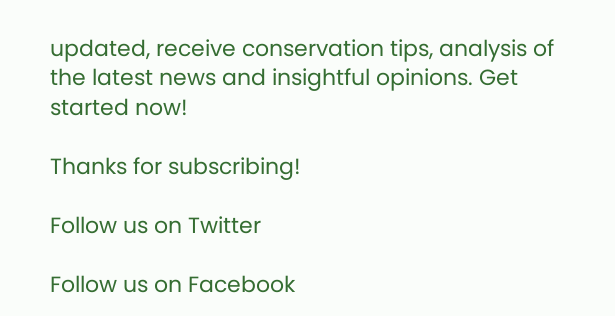updated, receive conservation tips, analysis of the latest news and insightful opinions. Get started now!

Thanks for subscribing!

Follow us on Twitter

Follow us on Facebook